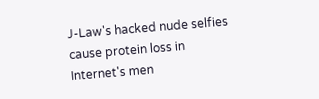J-Law's hacked nude selfies cause protein loss in Internet's men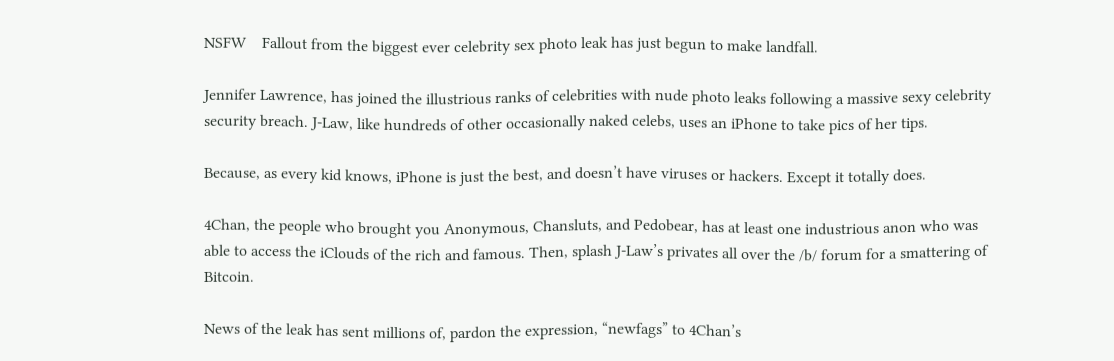NSFW    Fallout from the biggest ever celebrity sex photo leak has just begun to make landfall.

Jennifer Lawrence, has joined the illustrious ranks of celebrities with nude photo leaks following a massive sexy celebrity security breach. J-Law, like hundreds of other occasionally naked celebs, uses an iPhone to take pics of her tips.

Because, as every kid knows, iPhone is just the best, and doesn’t have viruses or hackers. Except it totally does.

4Chan, the people who brought you Anonymous, Chansluts, and Pedobear, has at least one industrious anon who was able to access the iClouds of the rich and famous. Then, splash J-Law’s privates all over the /b/ forum for a smattering of Bitcoin.

News of the leak has sent millions of, pardon the expression, “newfags” to 4Chan’s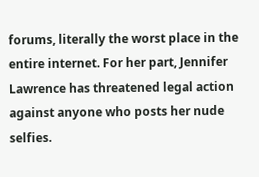forums, literally the worst place in the entire internet. For her part, Jennifer Lawrence has threatened legal action against anyone who posts her nude selfies.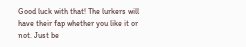Good luck with that! The lurkers will have their fap whether you like it or not. Just be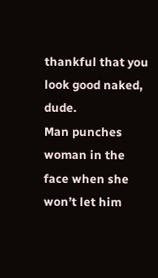thankful that you look good naked, dude.
Man punches woman in the face when she won’t let him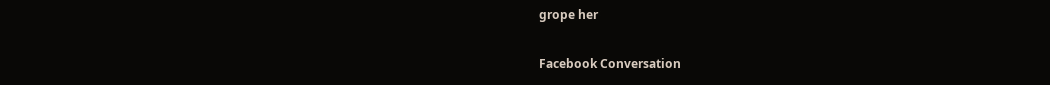grope her

Facebook Conversation